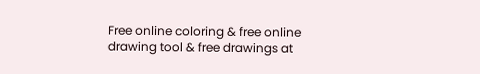Free online coloring & free online drawing tool & free drawings at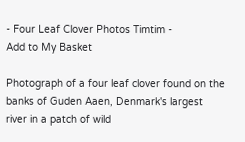- Four Leaf Clover Photos Timtim -
Add to My Basket

Photograph of a four leaf clover found on the banks of Guden Aaen, Denmark's largest river in a patch of wild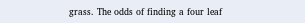grass. The odds of finding a four leaf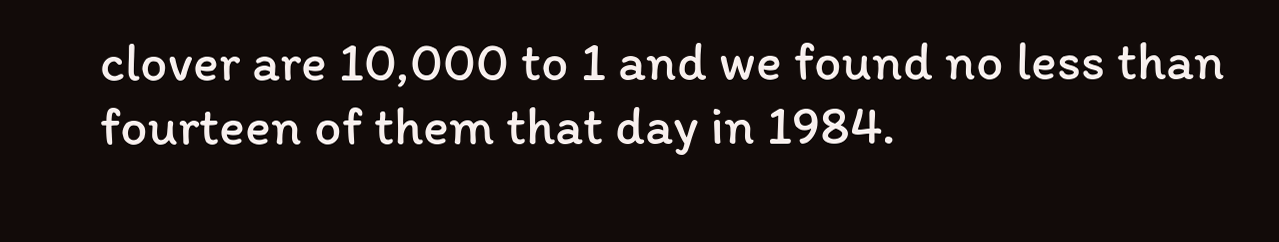clover are 10,000 to 1 and we found no less than fourteen of them that day in 1984.